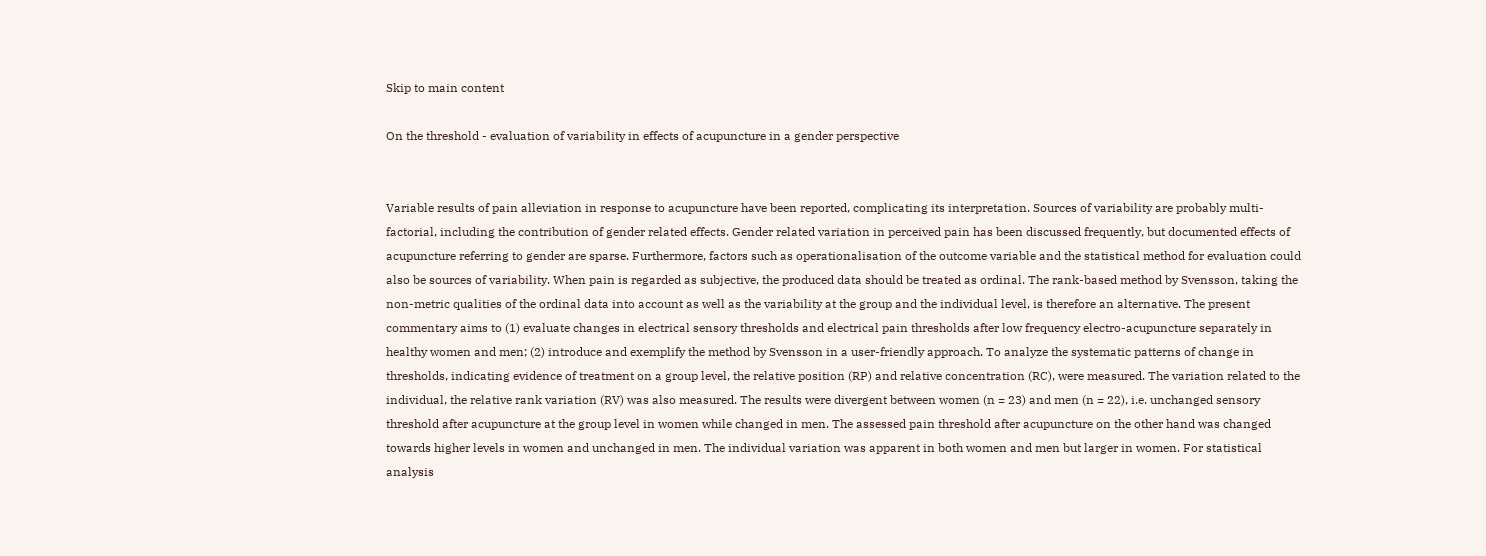Skip to main content

On the threshold - evaluation of variability in effects of acupuncture in a gender perspective


Variable results of pain alleviation in response to acupuncture have been reported, complicating its interpretation. Sources of variability are probably multi-factorial, including the contribution of gender related effects. Gender related variation in perceived pain has been discussed frequently, but documented effects of acupuncture referring to gender are sparse. Furthermore, factors such as operationalisation of the outcome variable and the statistical method for evaluation could also be sources of variability. When pain is regarded as subjective, the produced data should be treated as ordinal. The rank-based method by Svensson, taking the non-metric qualities of the ordinal data into account as well as the variability at the group and the individual level, is therefore an alternative. The present commentary aims to (1) evaluate changes in electrical sensory thresholds and electrical pain thresholds after low frequency electro-acupuncture separately in healthy women and men; (2) introduce and exemplify the method by Svensson in a user-friendly approach. To analyze the systematic patterns of change in thresholds, indicating evidence of treatment on a group level, the relative position (RP) and relative concentration (RC), were measured. The variation related to the individual, the relative rank variation (RV) was also measured. The results were divergent between women (n = 23) and men (n = 22), i.e. unchanged sensory threshold after acupuncture at the group level in women while changed in men. The assessed pain threshold after acupuncture on the other hand was changed towards higher levels in women and unchanged in men. The individual variation was apparent in both women and men but larger in women. For statistical analysis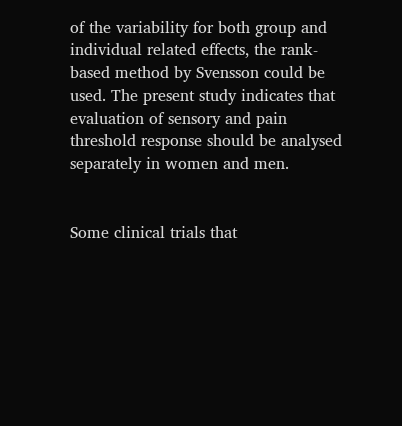of the variability for both group and individual related effects, the rank-based method by Svensson could be used. The present study indicates that evaluation of sensory and pain threshold response should be analysed separately in women and men.


Some clinical trials that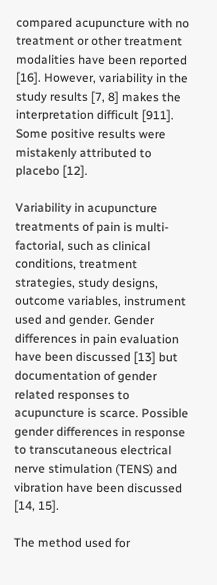compared acupuncture with no treatment or other treatment modalities have been reported [16]. However, variability in the study results [7, 8] makes the interpretation difficult [911]. Some positive results were mistakenly attributed to placebo [12].

Variability in acupuncture treatments of pain is multi-factorial, such as clinical conditions, treatment strategies, study designs, outcome variables, instrument used and gender. Gender differences in pain evaluation have been discussed [13] but documentation of gender related responses to acupuncture is scarce. Possible gender differences in response to transcutaneous electrical nerve stimulation (TENS) and vibration have been discussed [14, 15].

The method used for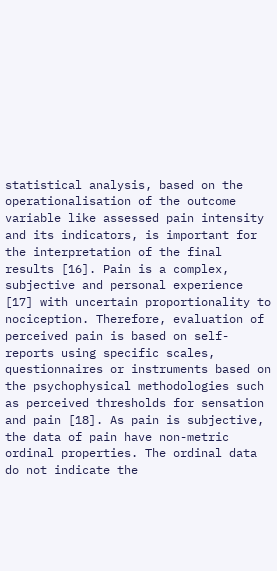statistical analysis, based on the operationalisation of the outcome variable like assessed pain intensity and its indicators, is important for the interpretation of the final results [16]. Pain is a complex, subjective and personal experience [17] with uncertain proportionality to nociception. Therefore, evaluation of perceived pain is based on self-reports using specific scales, questionnaires or instruments based on the psychophysical methodologies such as perceived thresholds for sensation and pain [18]. As pain is subjective, the data of pain have non-metric ordinal properties. The ordinal data do not indicate the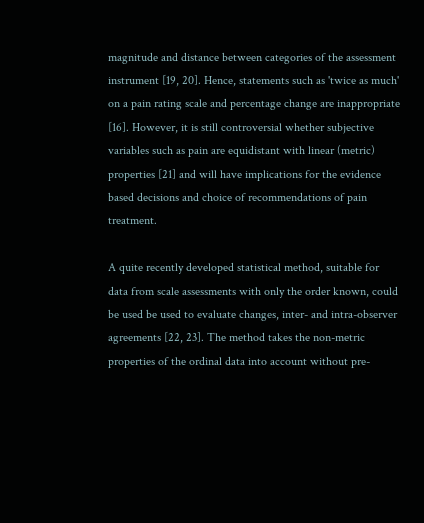magnitude and distance between categories of the assessment instrument [19, 20]. Hence, statements such as 'twice as much' on a pain rating scale and percentage change are inappropriate [16]. However, it is still controversial whether subjective variables such as pain are equidistant with linear (metric) properties [21] and will have implications for the evidence based decisions and choice of recommendations of pain treatment.

A quite recently developed statistical method, suitable for data from scale assessments with only the order known, could be used be used to evaluate changes, inter- and intra-observer agreements [22, 23]. The method takes the non-metric properties of the ordinal data into account without pre-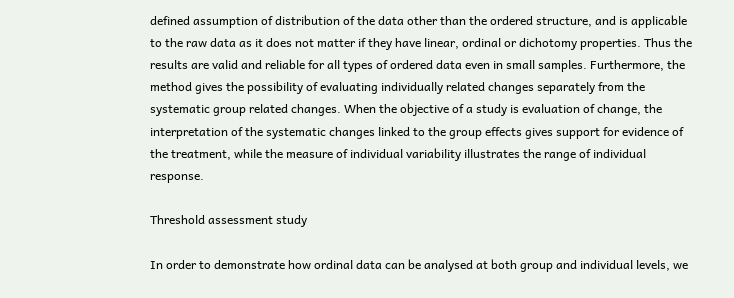defined assumption of distribution of the data other than the ordered structure, and is applicable to the raw data as it does not matter if they have linear, ordinal or dichotomy properties. Thus the results are valid and reliable for all types of ordered data even in small samples. Furthermore, the method gives the possibility of evaluating individually related changes separately from the systematic group related changes. When the objective of a study is evaluation of change, the interpretation of the systematic changes linked to the group effects gives support for evidence of the treatment, while the measure of individual variability illustrates the range of individual response.

Threshold assessment study

In order to demonstrate how ordinal data can be analysed at both group and individual levels, we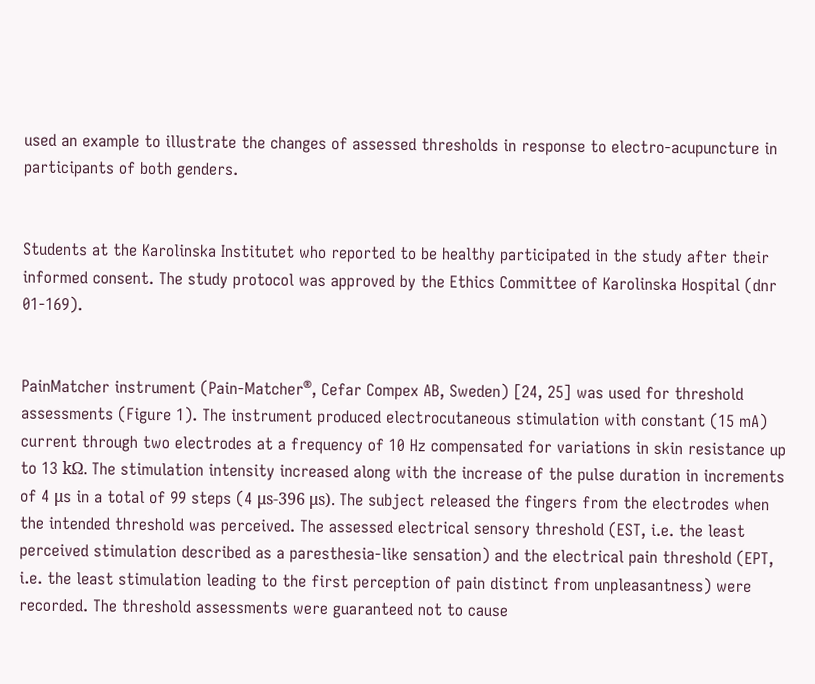used an example to illustrate the changes of assessed thresholds in response to electro-acupuncture in participants of both genders.


Students at the Karolinska Institutet who reported to be healthy participated in the study after their informed consent. The study protocol was approved by the Ethics Committee of Karolinska Hospital (dnr 01-169).


PainMatcher instrument (Pain-Matcher®, Cefar Compex AB, Sweden) [24, 25] was used for threshold assessments (Figure 1). The instrument produced electrocutaneous stimulation with constant (15 mA) current through two electrodes at a frequency of 10 Hz compensated for variations in skin resistance up to 13 kΩ. The stimulation intensity increased along with the increase of the pulse duration in increments of 4 μs in a total of 99 steps (4 μs-396 μs). The subject released the fingers from the electrodes when the intended threshold was perceived. The assessed electrical sensory threshold (EST, i.e. the least perceived stimulation described as a paresthesia-like sensation) and the electrical pain threshold (EPT, i.e. the least stimulation leading to the first perception of pain distinct from unpleasantness) were recorded. The threshold assessments were guaranteed not to cause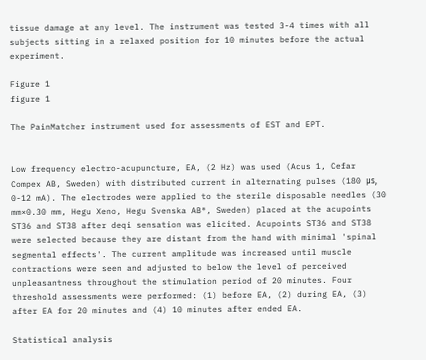tissue damage at any level. The instrument was tested 3-4 times with all subjects sitting in a relaxed position for 10 minutes before the actual experiment.

Figure 1
figure 1

The PainMatcher instrument used for assessments of EST and EPT.


Low frequency electro-acupuncture, EA, (2 Hz) was used (Acus 1, Cefar Compex AB, Sweden) with distributed current in alternating pulses (180 μs, 0-12 mA). The electrodes were applied to the sterile disposable needles (30 mm×0.30 mm, Hegu Xeno, Hegu Svenska AB®, Sweden) placed at the acupoints ST36 and ST38 after deqi sensation was elicited. Acupoints ST36 and ST38 were selected because they are distant from the hand with minimal 'spinal segmental effects'. The current amplitude was increased until muscle contractions were seen and adjusted to below the level of perceived unpleasantness throughout the stimulation period of 20 minutes. Four threshold assessments were performed: (1) before EA, (2) during EA, (3) after EA for 20 minutes and (4) 10 minutes after ended EA.

Statistical analysis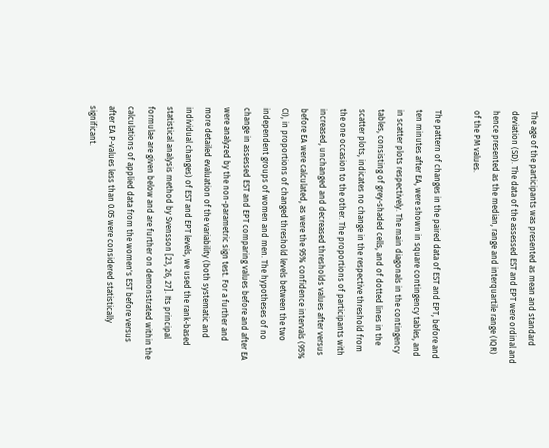The age of the participants was presented as mean and standard deviation (SD). The data of the assessed EST and EPT were ordinal and hence presented as the median, range and interquartile range (IQR) of the PM values.

The pattern of changes in the paired data of EST and EPT, before and ten minutes after EA, were shown in square contingency tables, and in scatter plots respectively. The main diagonals in the contingency tables, consisting of grey-shaded cells, and of dotted lines in the scatter plots, indicates no change in the respective threshold from the one occasion to the other. The proportions of participants with increased, unchanged and decreased thresholds values after versus before EA were calculated, as were the 95% confidence intervals (95% CI), in proportions of changed threshold levels between the two independent groups of women and men. The hypotheses of no change in assessed EST and EPT comparing values before and after EA were analyzed by the non-parametric sign test. For a further and more detailed evaluation of the variability (both systematic and individual changes) of EST and EPT levels, we used the rank-based statistical analysis method by Svensson [23, 26, 27]. Its principal formulae are given below and are further on demonstrated within the calculations of applied data from the women's EST before versus after EA P-values less than 0.05 were considered statistically significant.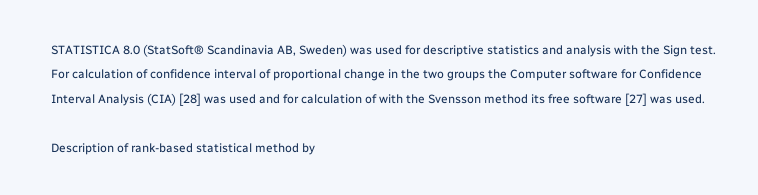STATISTICA 8.0 (StatSoft® Scandinavia AB, Sweden) was used for descriptive statistics and analysis with the Sign test. For calculation of confidence interval of proportional change in the two groups the Computer software for Confidence Interval Analysis (CIA) [28] was used and for calculation of with the Svensson method its free software [27] was used.

Description of rank-based statistical method by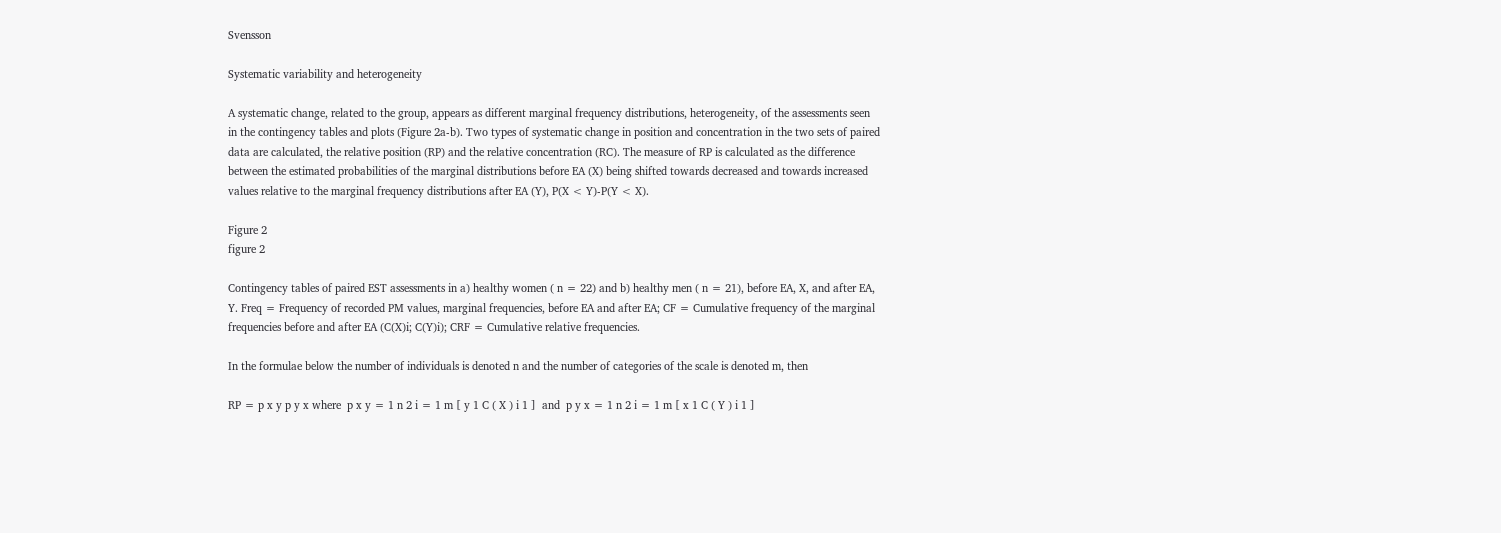Svensson

Systematic variability and heterogeneity

A systematic change, related to the group, appears as different marginal frequency distributions, heterogeneity, of the assessments seen in the contingency tables and plots (Figure 2a-b). Two types of systematic change in position and concentration in the two sets of paired data are calculated, the relative position (RP) and the relative concentration (RC). The measure of RP is calculated as the difference between the estimated probabilities of the marginal distributions before EA (X) being shifted towards decreased and towards increased values relative to the marginal frequency distributions after EA (Y), P(X < Y)-P(Y < X).

Figure 2
figure 2

Contingency tables of paired EST assessments in a) healthy women ( n = 22) and b) healthy men ( n = 21), before EA, X, and after EA, Y. Freq = Frequency of recorded PM values, marginal frequencies, before EA and after EA; CF = Cumulative frequency of the marginal frequencies before and after EA (C(X)i; C(Y)i); CRF = Cumulative relative frequencies.

In the formulae below the number of individuals is denoted n and the number of categories of the scale is denoted m, then

RP = p x y p y x where  p x y = 1 n 2 i = 1 m [ y 1 C ( X ) i 1 ]  and  p y x = 1 n 2 i = 1 m [ x 1 C ( Y ) i 1 ]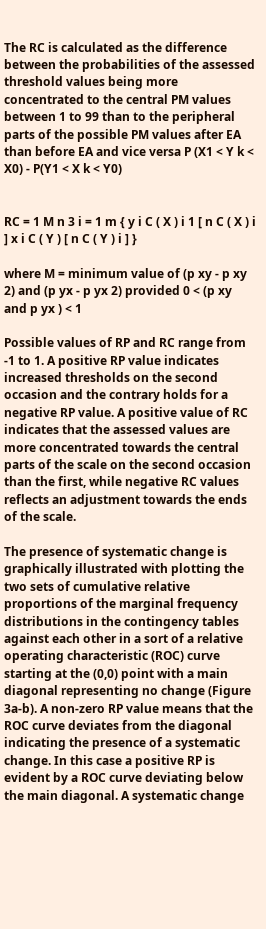The RC is calculated as the difference between the probabilities of the assessed threshold values being more concentrated to the central PM values between 1 to 99 than to the peripheral parts of the possible PM values after EA than before EA and vice versa P (X1 < Y k < X0) - P(Y1 < X k < Y0)


RC = 1 M n 3 i = 1 m { y i C ( X ) i 1 [ n C ( X ) i ] x i C ( Y ) [ n C ( Y ) i ] }

where M = minimum value of (p xy - p xy 2) and (p yx - p yx 2) provided 0 < (p xy and p yx ) < 1

Possible values of RP and RC range from -1 to 1. A positive RP value indicates increased thresholds on the second occasion and the contrary holds for a negative RP value. A positive value of RC indicates that the assessed values are more concentrated towards the central parts of the scale on the second occasion than the first, while negative RC values reflects an adjustment towards the ends of the scale.

The presence of systematic change is graphically illustrated with plotting the two sets of cumulative relative proportions of the marginal frequency distributions in the contingency tables against each other in a sort of a relative operating characteristic (ROC) curve starting at the (0,0) point with a main diagonal representing no change (Figure 3a-b). A non-zero RP value means that the ROC curve deviates from the diagonal indicating the presence of a systematic change. In this case a positive RP is evident by a ROC curve deviating below the main diagonal. A systematic change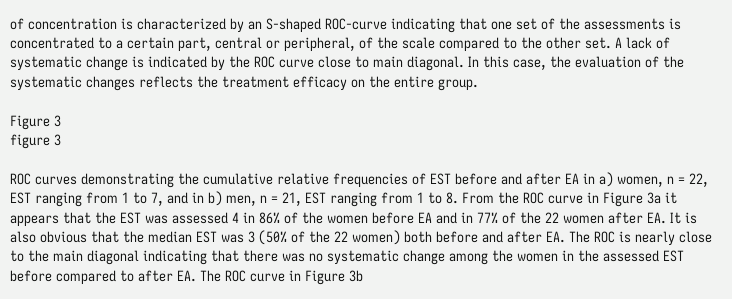of concentration is characterized by an S-shaped ROC-curve indicating that one set of the assessments is concentrated to a certain part, central or peripheral, of the scale compared to the other set. A lack of systematic change is indicated by the ROC curve close to main diagonal. In this case, the evaluation of the systematic changes reflects the treatment efficacy on the entire group.

Figure 3
figure 3

ROC curves demonstrating the cumulative relative frequencies of EST before and after EA in a) women, n = 22, EST ranging from 1 to 7, and in b) men, n = 21, EST ranging from 1 to 8. From the ROC curve in Figure 3a it appears that the EST was assessed 4 in 86% of the women before EA and in 77% of the 22 women after EA. It is also obvious that the median EST was 3 (50% of the 22 women) both before and after EA. The ROC is nearly close to the main diagonal indicating that there was no systematic change among the women in the assessed EST before compared to after EA. The ROC curve in Figure 3b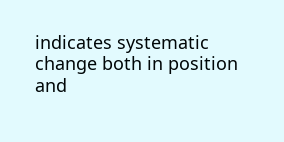indicates systematic change both in position and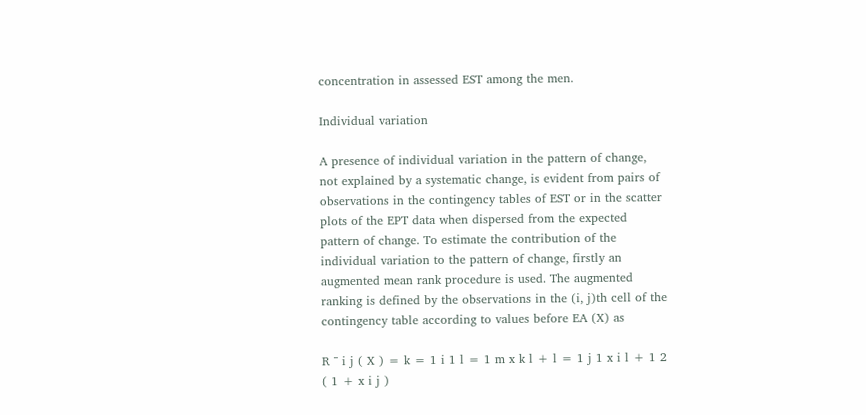concentration in assessed EST among the men.

Individual variation

A presence of individual variation in the pattern of change, not explained by a systematic change, is evident from pairs of observations in the contingency tables of EST or in the scatter plots of the EPT data when dispersed from the expected pattern of change. To estimate the contribution of the individual variation to the pattern of change, firstly an augmented mean rank procedure is used. The augmented ranking is defined by the observations in the (i, j)th cell of the contingency table according to values before EA (X) as

R ¯ i j ( X ) = k = 1 i 1 l = 1 m x k l + l = 1 j 1 x i l + 1 2 ( 1 + x i j )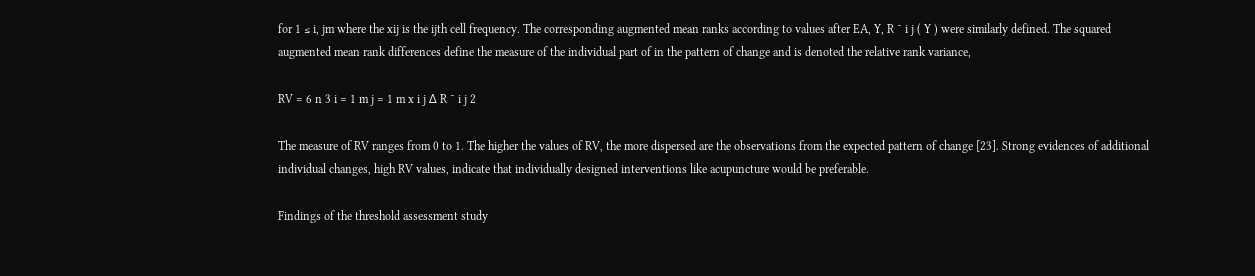for 1 ≤ i, jm where the xij is the ijth cell frequency. The corresponding augmented mean ranks according to values after EA, Y, R ¯ i j ( Y ) were similarly defined. The squared augmented mean rank differences define the measure of the individual part of in the pattern of change and is denoted the relative rank variance,

RV = 6 n 3 i = 1 m j = 1 m x i j Δ R ¯ i j 2

The measure of RV ranges from 0 to 1. The higher the values of RV, the more dispersed are the observations from the expected pattern of change [23]. Strong evidences of additional individual changes, high RV values, indicate that individually designed interventions like acupuncture would be preferable.

Findings of the threshold assessment study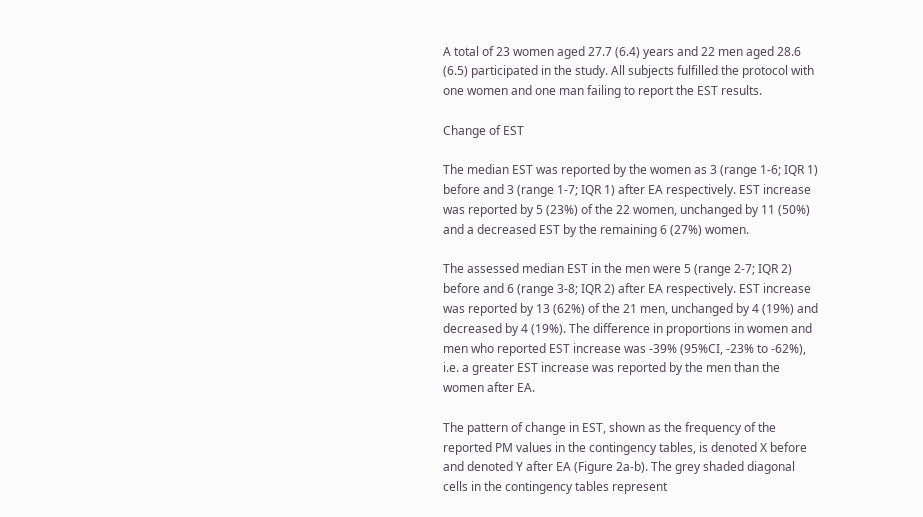A total of 23 women aged 27.7 (6.4) years and 22 men aged 28.6 (6.5) participated in the study. All subjects fulfilled the protocol with one women and one man failing to report the EST results.

Change of EST

The median EST was reported by the women as 3 (range 1-6; IQR 1) before and 3 (range 1-7; IQR 1) after EA respectively. EST increase was reported by 5 (23%) of the 22 women, unchanged by 11 (50%) and a decreased EST by the remaining 6 (27%) women.

The assessed median EST in the men were 5 (range 2-7; IQR 2) before and 6 (range 3-8; IQR 2) after EA respectively. EST increase was reported by 13 (62%) of the 21 men, unchanged by 4 (19%) and decreased by 4 (19%). The difference in proportions in women and men who reported EST increase was -39% (95%CI, -23% to -62%), i.e. a greater EST increase was reported by the men than the women after EA.

The pattern of change in EST, shown as the frequency of the reported PM values in the contingency tables, is denoted X before and denoted Y after EA (Figure 2a-b). The grey shaded diagonal cells in the contingency tables represent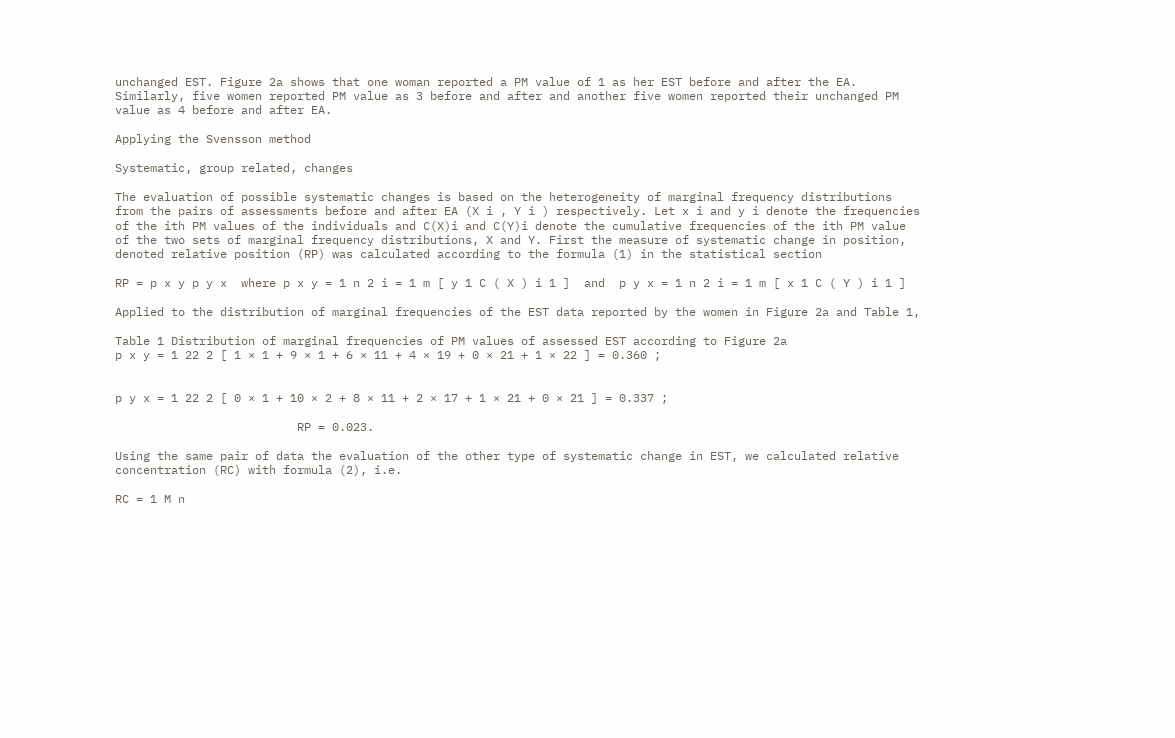unchanged EST. Figure 2a shows that one woman reported a PM value of 1 as her EST before and after the EA. Similarly, five women reported PM value as 3 before and after and another five women reported their unchanged PM value as 4 before and after EA.

Applying the Svensson method

Systematic, group related, changes

The evaluation of possible systematic changes is based on the heterogeneity of marginal frequency distributions from the pairs of assessments before and after EA (X i , Y i ) respectively. Let x i and y i denote the frequencies of the ith PM values of the individuals and C(X)i and C(Y)i denote the cumulative frequencies of the ith PM value of the two sets of marginal frequency distributions, X and Y. First the measure of systematic change in position, denoted relative position (RP) was calculated according to the formula (1) in the statistical section

RP = p x y p y x  where p x y = 1 n 2 i = 1 m [ y 1 C ( X ) i 1 ]  and  p y x = 1 n 2 i = 1 m [ x 1 C ( Y ) i 1 ]

Applied to the distribution of marginal frequencies of the EST data reported by the women in Figure 2a and Table 1,

Table 1 Distribution of marginal frequencies of PM values of assessed EST according to Figure 2a
p x y = 1 22 2 [ 1 × 1 + 9 × 1 + 6 × 11 + 4 × 19 + 0 × 21 + 1 × 22 ] = 0.360 ;


p y x = 1 22 2 [ 0 × 1 + 10 × 2 + 8 × 11 + 2 × 17 + 1 × 21 + 0 × 21 ] = 0.337 ;

                          RP = 0.023.

Using the same pair of data the evaluation of the other type of systematic change in EST, we calculated relative concentration (RC) with formula (2), i.e.

RC = 1 M n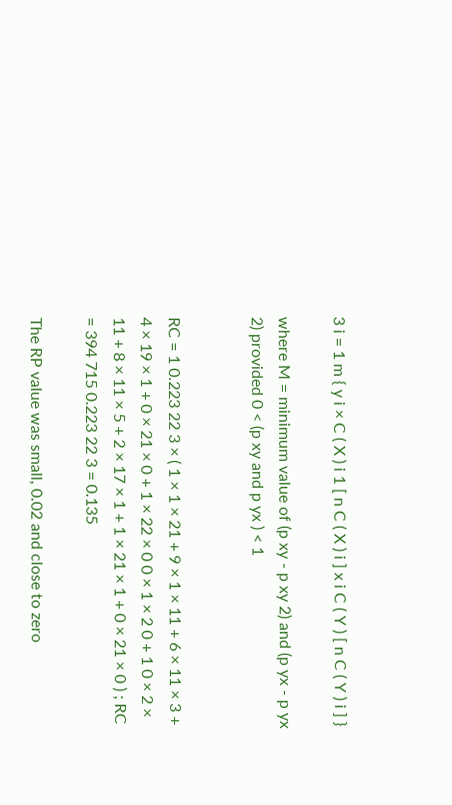3 i = 1 m { y i × C ( X ) i 1 [ n C ( X ) i ] x i C ( Y ) [ n C ( Y ) i ] }

where M = minimum value of (p xy - p xy 2) and (p yx - p yx 2) provided 0 < (p xy and p yx ) < 1


RC = 1 0.223 22 3 × ( 1 × 1 × 21 + 9 × 1 × 11 + 6 × 11 × 3 + 4 × 19 × 1 + 0 × 21 × 0 + 1 × 22 × 0 0 × 1 × 2 0 + 1 0 × 2 × 11 + 8 × 11 × 5 + 2 × 17 × 1 + 1 × 21 × 1 + 0 × 21 × 0 ) ; RC = 394 715 0.223 22 3 = 0.135

The RP value was small, 0.02 and close to zero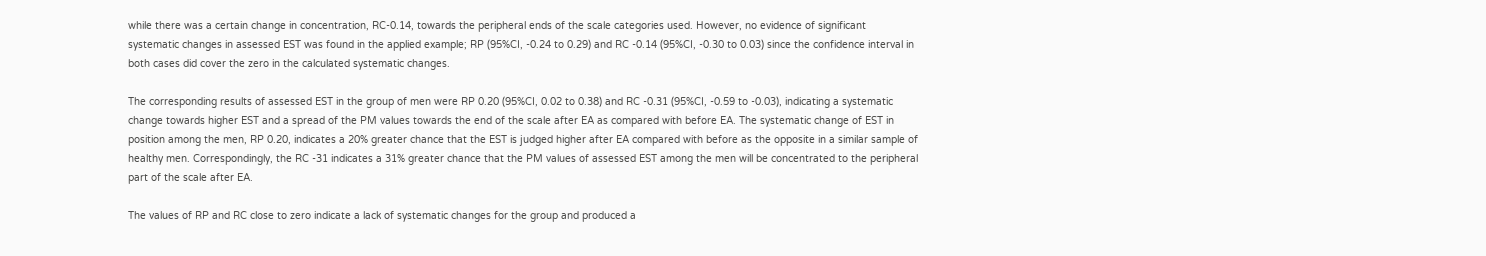while there was a certain change in concentration, RC-0.14, towards the peripheral ends of the scale categories used. However, no evidence of significant systematic changes in assessed EST was found in the applied example; RP (95%CI, -0.24 to 0.29) and RC -0.14 (95%CI, -0.30 to 0.03) since the confidence interval in both cases did cover the zero in the calculated systematic changes.

The corresponding results of assessed EST in the group of men were RP 0.20 (95%CI, 0.02 to 0.38) and RC -0.31 (95%CI, -0.59 to -0.03), indicating a systematic change towards higher EST and a spread of the PM values towards the end of the scale after EA as compared with before EA. The systematic change of EST in position among the men, RP 0.20, indicates a 20% greater chance that the EST is judged higher after EA compared with before as the opposite in a similar sample of healthy men. Correspondingly, the RC -31 indicates a 31% greater chance that the PM values of assessed EST among the men will be concentrated to the peripheral part of the scale after EA.

The values of RP and RC close to zero indicate a lack of systematic changes for the group and produced a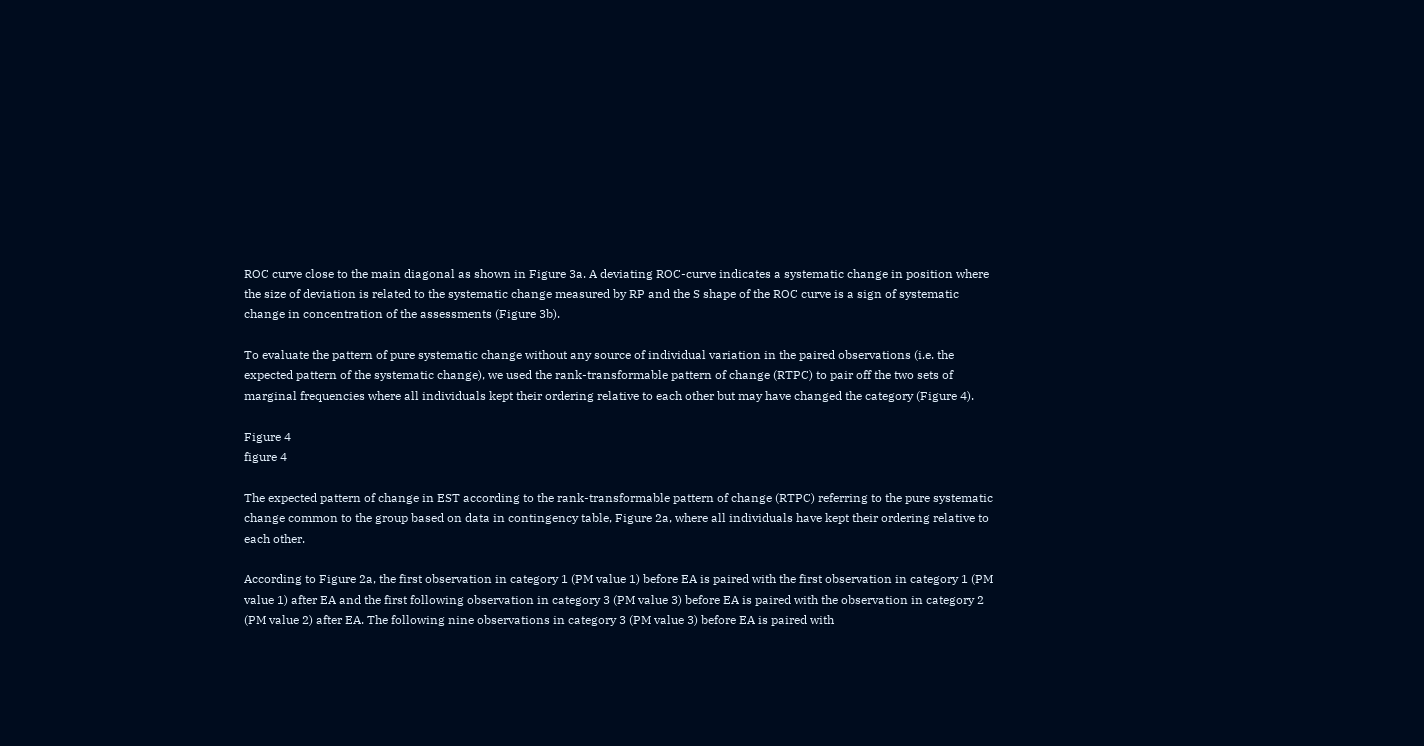ROC curve close to the main diagonal as shown in Figure 3a. A deviating ROC-curve indicates a systematic change in position where the size of deviation is related to the systematic change measured by RP and the S shape of the ROC curve is a sign of systematic change in concentration of the assessments (Figure 3b).

To evaluate the pattern of pure systematic change without any source of individual variation in the paired observations (i.e. the expected pattern of the systematic change), we used the rank-transformable pattern of change (RTPC) to pair off the two sets of marginal frequencies where all individuals kept their ordering relative to each other but may have changed the category (Figure 4).

Figure 4
figure 4

The expected pattern of change in EST according to the rank-transformable pattern of change (RTPC) referring to the pure systematic change common to the group based on data in contingency table, Figure 2a, where all individuals have kept their ordering relative to each other.

According to Figure 2a, the first observation in category 1 (PM value 1) before EA is paired with the first observation in category 1 (PM value 1) after EA and the first following observation in category 3 (PM value 3) before EA is paired with the observation in category 2 (PM value 2) after EA. The following nine observations in category 3 (PM value 3) before EA is paired with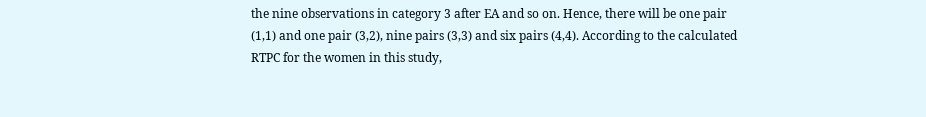the nine observations in category 3 after EA and so on. Hence, there will be one pair (1,1) and one pair (3,2), nine pairs (3,3) and six pairs (4,4). According to the calculated RTPC for the women in this study,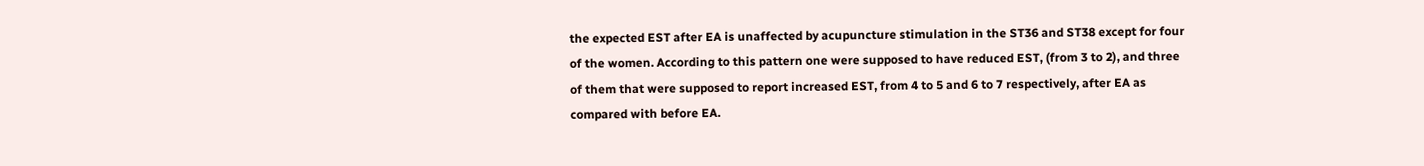the expected EST after EA is unaffected by acupuncture stimulation in the ST36 and ST38 except for four of the women. According to this pattern one were supposed to have reduced EST, (from 3 to 2), and three of them that were supposed to report increased EST, from 4 to 5 and 6 to 7 respectively, after EA as compared with before EA.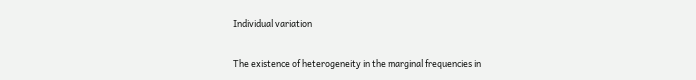Individual variation

The existence of heterogeneity in the marginal frequencies in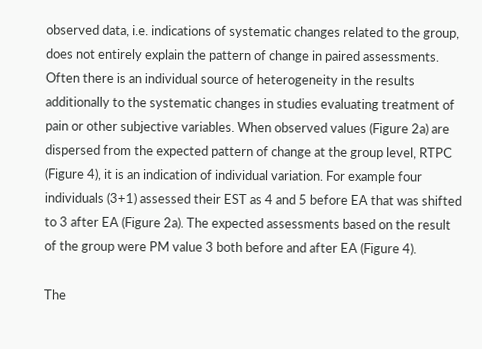observed data, i.e. indications of systematic changes related to the group, does not entirely explain the pattern of change in paired assessments. Often there is an individual source of heterogeneity in the results additionally to the systematic changes in studies evaluating treatment of pain or other subjective variables. When observed values (Figure 2a) are dispersed from the expected pattern of change at the group level, RTPC (Figure 4), it is an indication of individual variation. For example four individuals (3+1) assessed their EST as 4 and 5 before EA that was shifted to 3 after EA (Figure 2a). The expected assessments based on the result of the group were PM value 3 both before and after EA (Figure 4).

The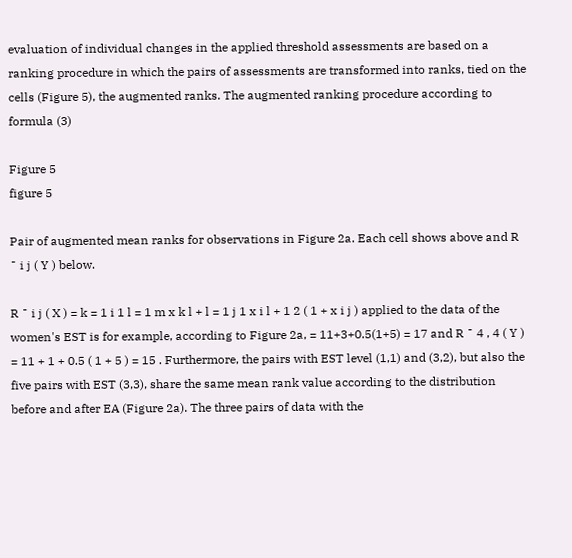evaluation of individual changes in the applied threshold assessments are based on a ranking procedure in which the pairs of assessments are transformed into ranks, tied on the cells (Figure 5), the augmented ranks. The augmented ranking procedure according to formula (3)

Figure 5
figure 5

Pair of augmented mean ranks for observations in Figure 2a. Each cell shows above and R ¯ i j ( Y ) below.

R ¯ i j ( X ) = k = 1 i 1 l = 1 m x k l + l = 1 j 1 x i l + 1 2 ( 1 + x i j ) applied to the data of the women's EST is for example, according to Figure 2a, = 11+3+0.5(1+5) = 17 and R ¯ 4 , 4 ( Y ) = 11 + 1 + 0.5 ( 1 + 5 ) = 15 . Furthermore, the pairs with EST level (1,1) and (3,2), but also the five pairs with EST (3,3), share the same mean rank value according to the distribution before and after EA (Figure 2a). The three pairs of data with the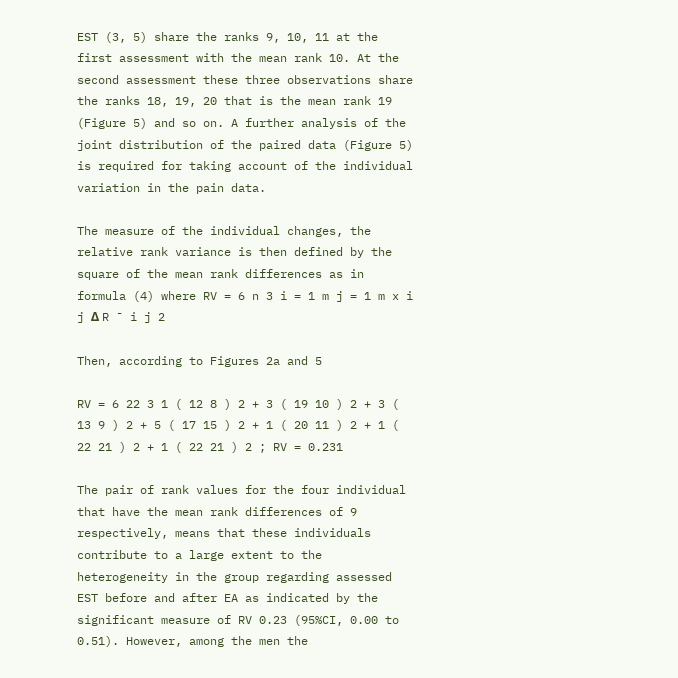EST (3, 5) share the ranks 9, 10, 11 at the first assessment with the mean rank 10. At the second assessment these three observations share the ranks 18, 19, 20 that is the mean rank 19 (Figure 5) and so on. A further analysis of the joint distribution of the paired data (Figure 5) is required for taking account of the individual variation in the pain data.

The measure of the individual changes, the relative rank variance is then defined by the square of the mean rank differences as in formula (4) where RV = 6 n 3 i = 1 m j = 1 m x i j Δ R ¯ i j 2

Then, according to Figures 2a and 5

RV = 6 22 3 1 ( 12 8 ) 2 + 3 ( 19 10 ) 2 + 3 ( 13 9 ) 2 + 5 ( 17 15 ) 2 + 1 ( 20 11 ) 2 + 1 ( 22 21 ) 2 + 1 ( 22 21 ) 2 ; RV = 0.231

The pair of rank values for the four individual that have the mean rank differences of 9 respectively, means that these individuals contribute to a large extent to the heterogeneity in the group regarding assessed EST before and after EA as indicated by the significant measure of RV 0.23 (95%CI, 0.00 to 0.51). However, among the men the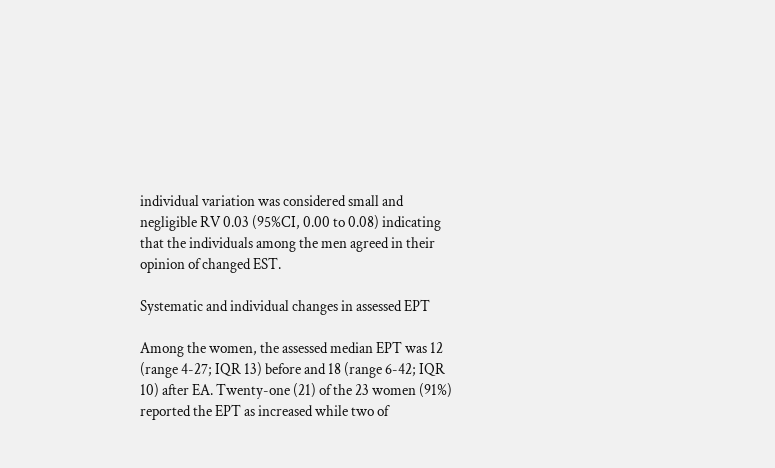individual variation was considered small and negligible RV 0.03 (95%CI, 0.00 to 0.08) indicating that the individuals among the men agreed in their opinion of changed EST.

Systematic and individual changes in assessed EPT

Among the women, the assessed median EPT was 12 (range 4-27; IQR 13) before and 18 (range 6-42; IQR 10) after EA. Twenty-one (21) of the 23 women (91%) reported the EPT as increased while two of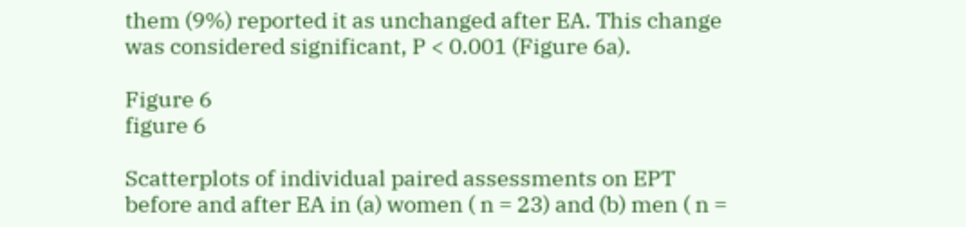them (9%) reported it as unchanged after EA. This change was considered significant, P < 0.001 (Figure 6a).

Figure 6
figure 6

Scatterplots of individual paired assessments on EPT before and after EA in (a) women ( n = 23) and (b) men ( n =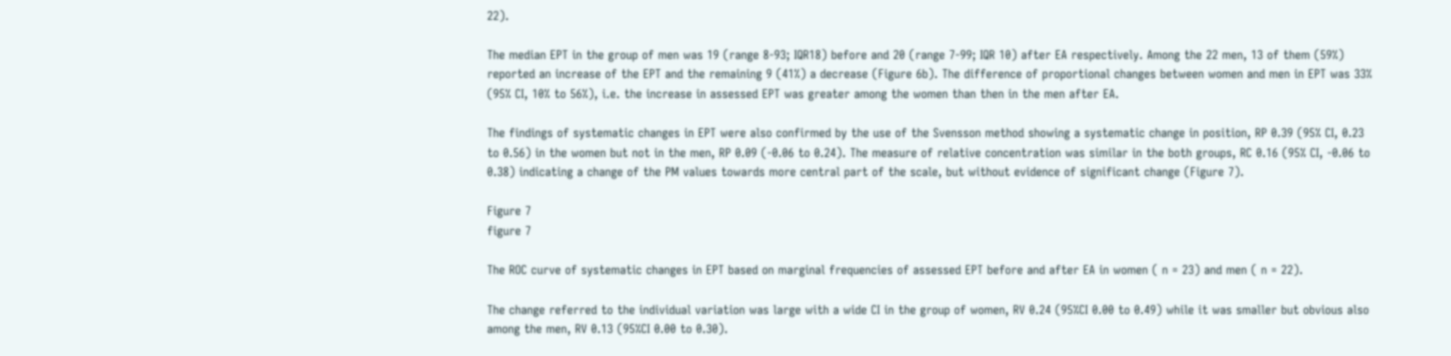22).

The median EPT in the group of men was 19 (range 8-93; IQR18) before and 20 (range 7-99; IQR 10) after EA respectively. Among the 22 men, 13 of them (59%) reported an increase of the EPT and the remaining 9 (41%) a decrease (Figure 6b). The difference of proportional changes between women and men in EPT was 33% (95% CI, 10% to 56%), i.e. the increase in assessed EPT was greater among the women than then in the men after EA.

The findings of systematic changes in EPT were also confirmed by the use of the Svensson method showing a systematic change in position, RP 0.39 (95% CI, 0.23 to 0.56) in the women but not in the men, RP 0.09 (-0.06 to 0.24). The measure of relative concentration was similar in the both groups, RC 0.16 (95% CI, -0.06 to 0.38) indicating a change of the PM values towards more central part of the scale, but without evidence of significant change (Figure 7).

Figure 7
figure 7

The ROC curve of systematic changes in EPT based on marginal frequencies of assessed EPT before and after EA in women ( n = 23) and men ( n = 22).

The change referred to the individual variation was large with a wide CI in the group of women, RV 0.24 (95%CI 0.00 to 0.49) while it was smaller but obvious also among the men, RV 0.13 (95%CI 0.00 to 0.30).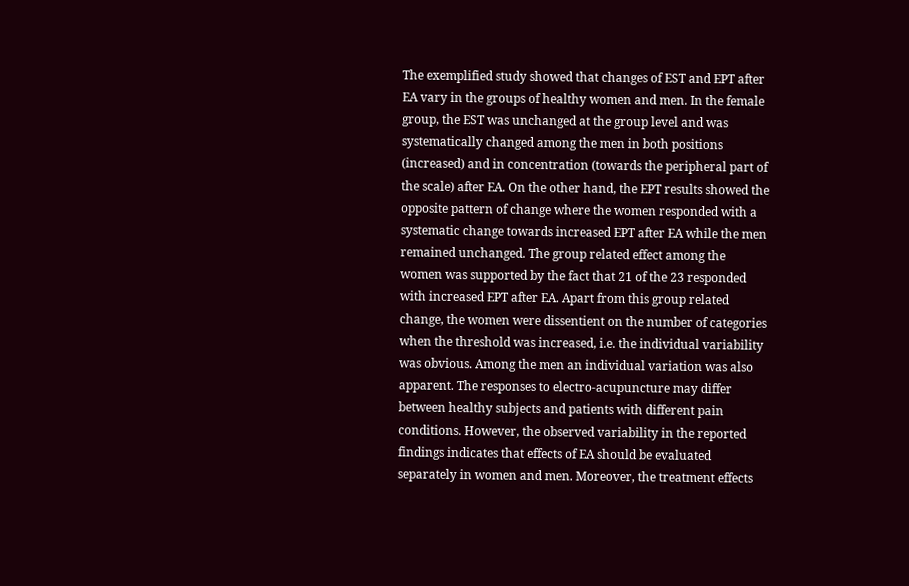The exemplified study showed that changes of EST and EPT after EA vary in the groups of healthy women and men. In the female group, the EST was unchanged at the group level and was systematically changed among the men in both positions (increased) and in concentration (towards the peripheral part of the scale) after EA. On the other hand, the EPT results showed the opposite pattern of change where the women responded with a systematic change towards increased EPT after EA while the men remained unchanged. The group related effect among the women was supported by the fact that 21 of the 23 responded with increased EPT after EA. Apart from this group related change, the women were dissentient on the number of categories when the threshold was increased, i.e. the individual variability was obvious. Among the men an individual variation was also apparent. The responses to electro-acupuncture may differ between healthy subjects and patients with different pain conditions. However, the observed variability in the reported findings indicates that effects of EA should be evaluated separately in women and men. Moreover, the treatment effects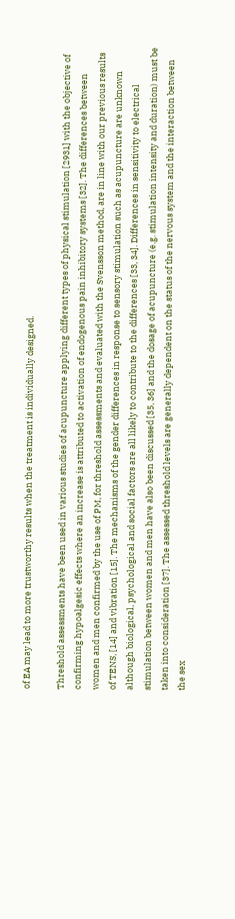of EA may lead to more trustworthy results when the treatment is individually designed.

Threshold assessments have been used in various studies of acupuncture applying different types of physical stimulation [2931] with the objective of confirming hypoalgesic effects where an increase is attributed to activation of endogenous pain inhibitory systems [32]. The differences between women and men confirmed by the use of PM, for threshold assessments and evaluated with the Svensson method, are in line with our previous results of TENS, [14] and vibration [15]. The mechanisms of the gender differences in response to sensory stimulation such as acupuncture are unknown although biological, psychological and social factors are all likely to contribute to the differences [33, 34]. Differences in sensitivity to electrical stimulation between women and men have also been discussed [35, 36] and the dosage of acupuncture (e.g. stimulation intensity and duration) must be taken into consideration [37]. The assessed threshold levels are generally dependent on the status of the nervous system and the interaction between the sex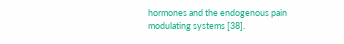hormones and the endogenous pain modulating systems [38].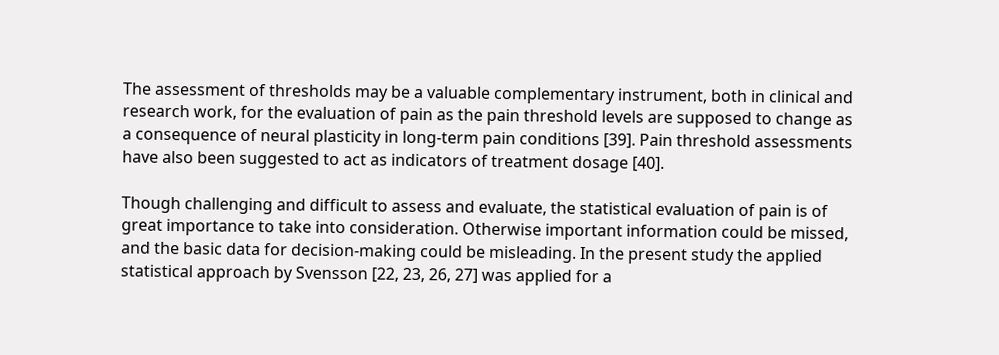The assessment of thresholds may be a valuable complementary instrument, both in clinical and research work, for the evaluation of pain as the pain threshold levels are supposed to change as a consequence of neural plasticity in long-term pain conditions [39]. Pain threshold assessments have also been suggested to act as indicators of treatment dosage [40].

Though challenging and difficult to assess and evaluate, the statistical evaluation of pain is of great importance to take into consideration. Otherwise important information could be missed, and the basic data for decision-making could be misleading. In the present study the applied statistical approach by Svensson [22, 23, 26, 27] was applied for a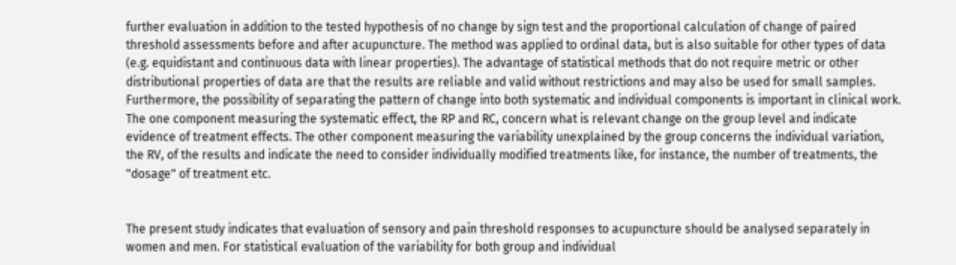further evaluation in addition to the tested hypothesis of no change by sign test and the proportional calculation of change of paired threshold assessments before and after acupuncture. The method was applied to ordinal data, but is also suitable for other types of data (e.g. equidistant and continuous data with linear properties). The advantage of statistical methods that do not require metric or other distributional properties of data are that the results are reliable and valid without restrictions and may also be used for small samples. Furthermore, the possibility of separating the pattern of change into both systematic and individual components is important in clinical work. The one component measuring the systematic effect, the RP and RC, concern what is relevant change on the group level and indicate evidence of treatment effects. The other component measuring the variability unexplained by the group concerns the individual variation, the RV, of the results and indicate the need to consider individually modified treatments like, for instance, the number of treatments, the "dosage" of treatment etc.


The present study indicates that evaluation of sensory and pain threshold responses to acupuncture should be analysed separately in women and men. For statistical evaluation of the variability for both group and individual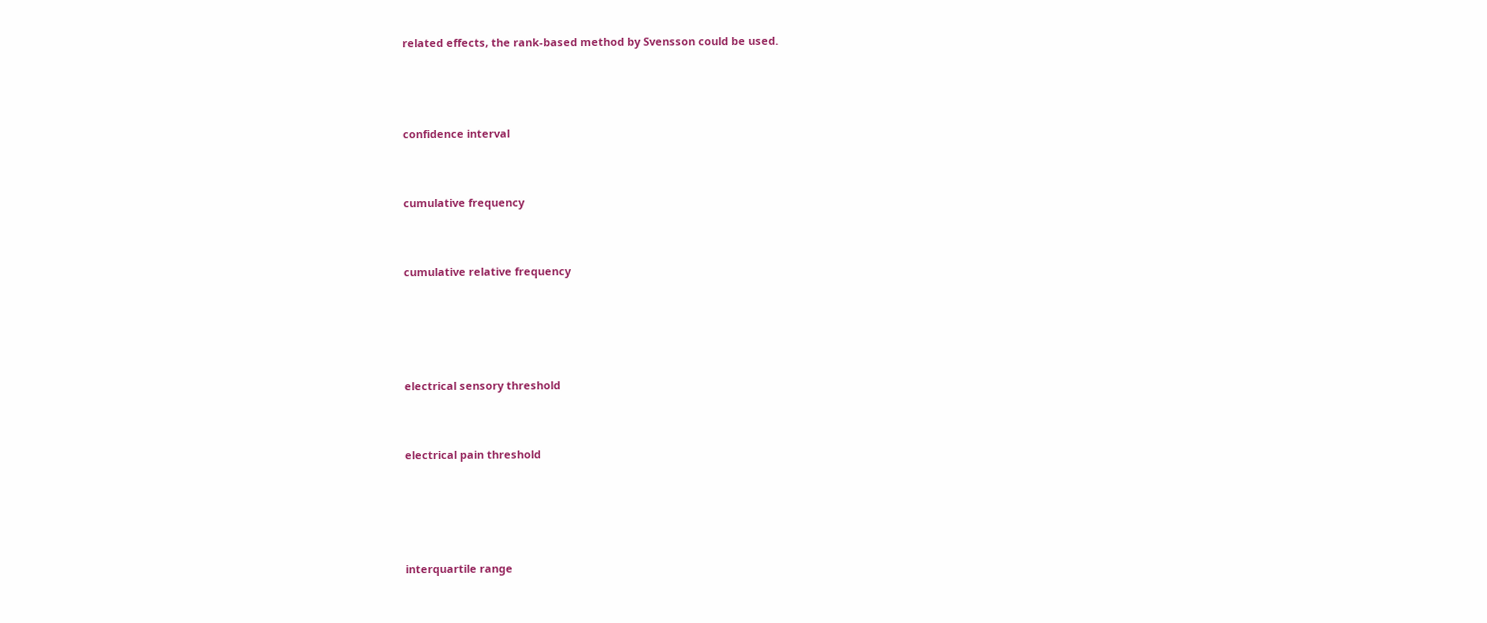related effects, the rank-based method by Svensson could be used.



confidence interval


cumulative frequency


cumulative relative frequency




electrical sensory threshold


electrical pain threshold




interquartile range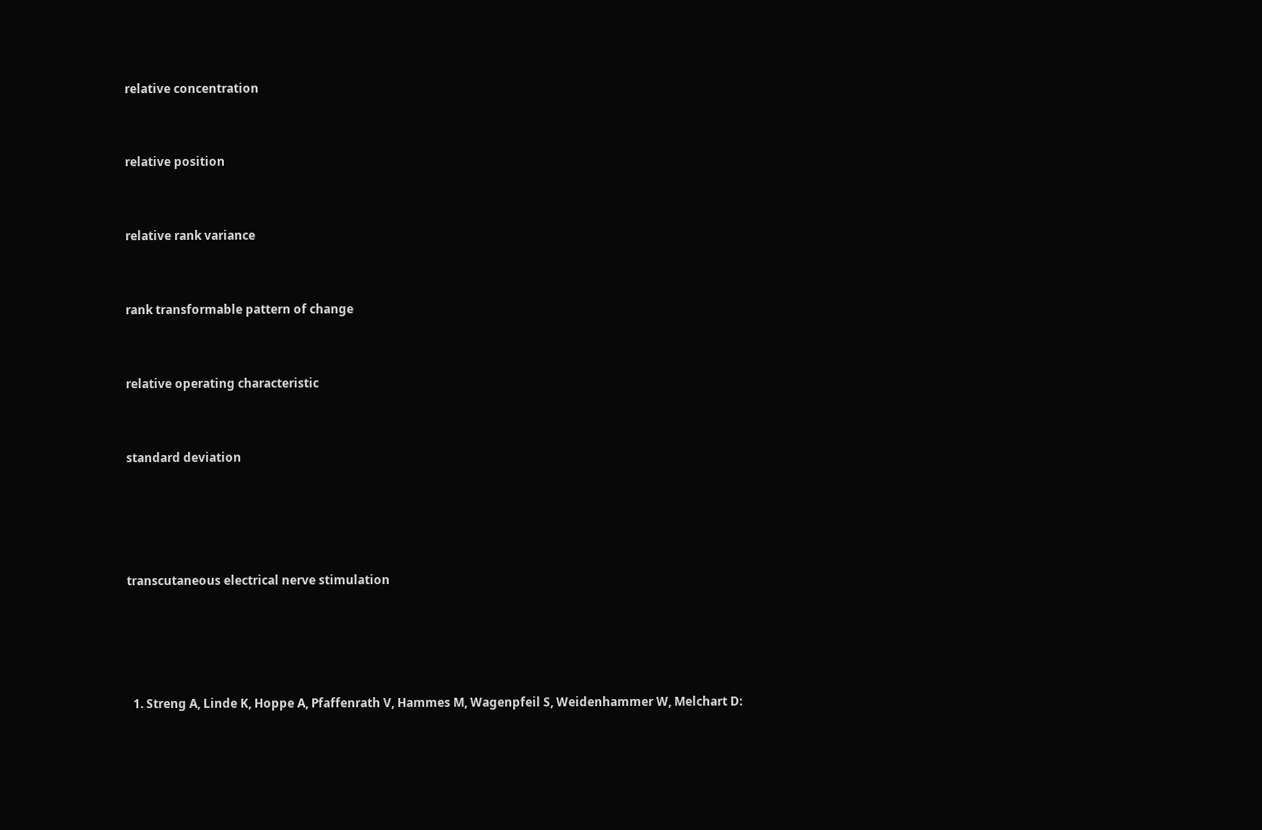relative concentration


relative position


relative rank variance


rank transformable pattern of change


relative operating characteristic


standard deviation




transcutaneous electrical nerve stimulation




  1. Streng A, Linde K, Hoppe A, Pfaffenrath V, Hammes M, Wagenpfeil S, Weidenhammer W, Melchart D: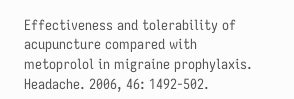Effectiveness and tolerability of acupuncture compared with metoprolol in migraine prophylaxis. Headache. 2006, 46: 1492-502.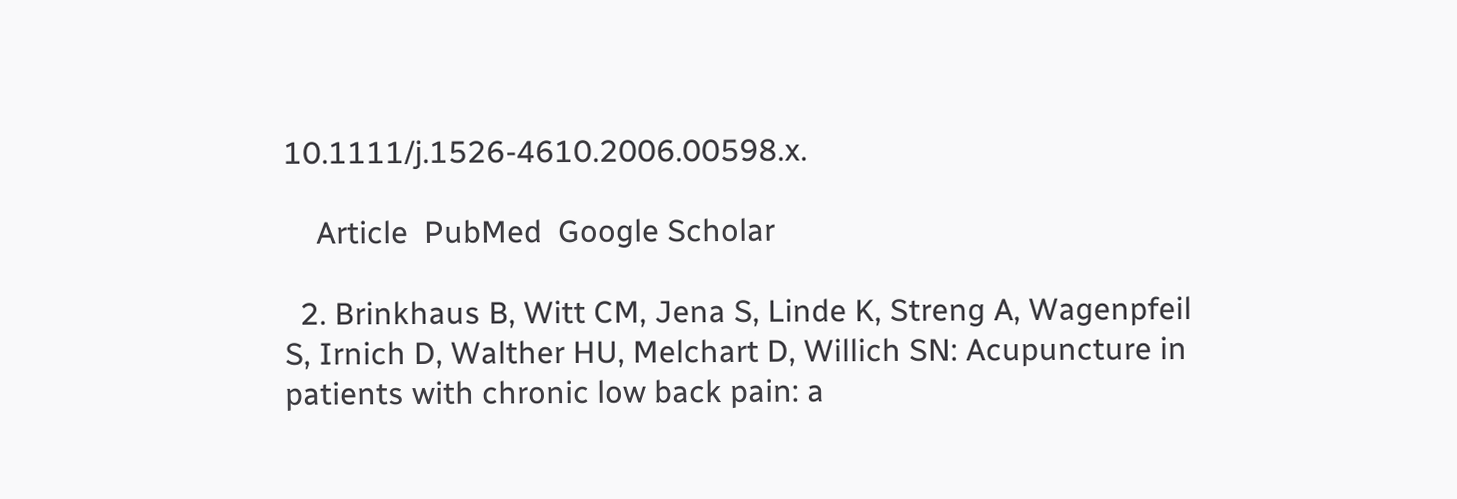10.1111/j.1526-4610.2006.00598.x.

    Article  PubMed  Google Scholar

  2. Brinkhaus B, Witt CM, Jena S, Linde K, Streng A, Wagenpfeil S, Irnich D, Walther HU, Melchart D, Willich SN: Acupuncture in patients with chronic low back pain: a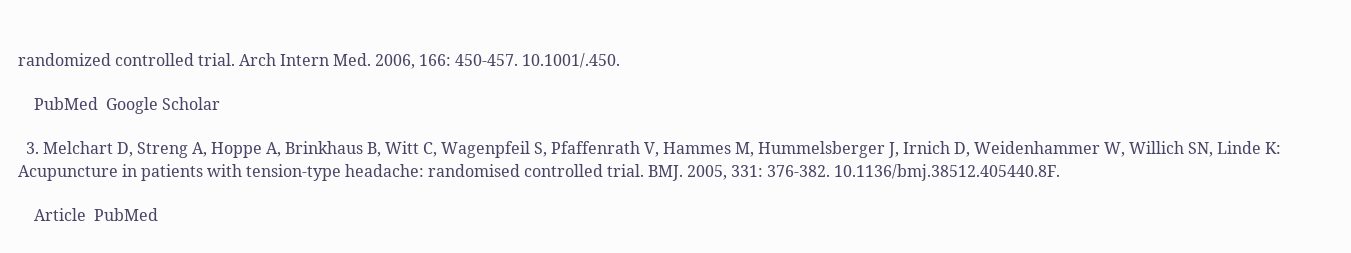randomized controlled trial. Arch Intern Med. 2006, 166: 450-457. 10.1001/.450.

    PubMed  Google Scholar

  3. Melchart D, Streng A, Hoppe A, Brinkhaus B, Witt C, Wagenpfeil S, Pfaffenrath V, Hammes M, Hummelsberger J, Irnich D, Weidenhammer W, Willich SN, Linde K: Acupuncture in patients with tension-type headache: randomised controlled trial. BMJ. 2005, 331: 376-382. 10.1136/bmj.38512.405440.8F.

    Article  PubMed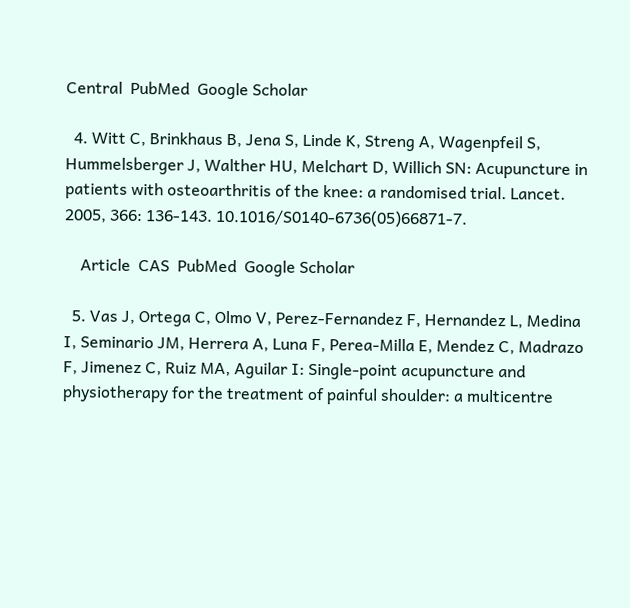Central  PubMed  Google Scholar

  4. Witt C, Brinkhaus B, Jena S, Linde K, Streng A, Wagenpfeil S, Hummelsberger J, Walther HU, Melchart D, Willich SN: Acupuncture in patients with osteoarthritis of the knee: a randomised trial. Lancet. 2005, 366: 136-143. 10.1016/S0140-6736(05)66871-7.

    Article  CAS  PubMed  Google Scholar

  5. Vas J, Ortega C, Olmo V, Perez-Fernandez F, Hernandez L, Medina I, Seminario JM, Herrera A, Luna F, Perea-Milla E, Mendez C, Madrazo F, Jimenez C, Ruiz MA, Aguilar I: Single-point acupuncture and physiotherapy for the treatment of painful shoulder: a multicentre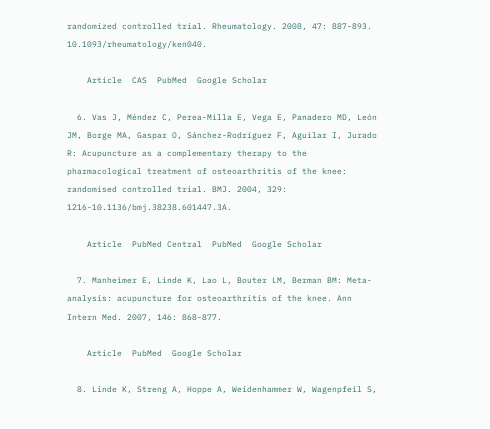randomized controlled trial. Rheumatology. 2008, 47: 887-893. 10.1093/rheumatology/ken040.

    Article  CAS  PubMed  Google Scholar

  6. Vas J, Méndez C, Perea-Milla E, Vega E, Panadero MD, León JM, Borge MA, Gaspar O, Sánchez-Rodríguez F, Aguilar I, Jurado R: Acupuncture as a complementary therapy to the pharmacological treatment of osteoarthritis of the knee: randomised controlled trial. BMJ. 2004, 329: 1216-10.1136/bmj.38238.601447.3A.

    Article  PubMed Central  PubMed  Google Scholar

  7. Manheimer E, Linde K, Lao L, Bouter LM, Berman BM: Meta-analysis: acupuncture for osteoarthritis of the knee. Ann Intern Med. 2007, 146: 868-877.

    Article  PubMed  Google Scholar

  8. Linde K, Streng A, Hoppe A, Weidenhammer W, Wagenpfeil S,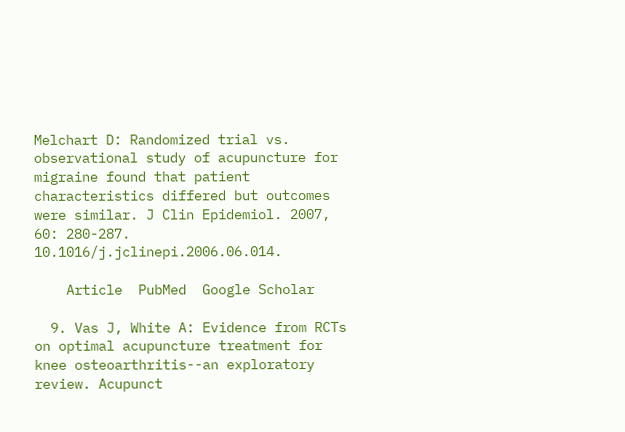Melchart D: Randomized trial vs. observational study of acupuncture for migraine found that patient characteristics differed but outcomes were similar. J Clin Epidemiol. 2007, 60: 280-287. 10.1016/j.jclinepi.2006.06.014.

    Article  PubMed  Google Scholar

  9. Vas J, White A: Evidence from RCTs on optimal acupuncture treatment for knee osteoarthritis--an exploratory review. Acupunct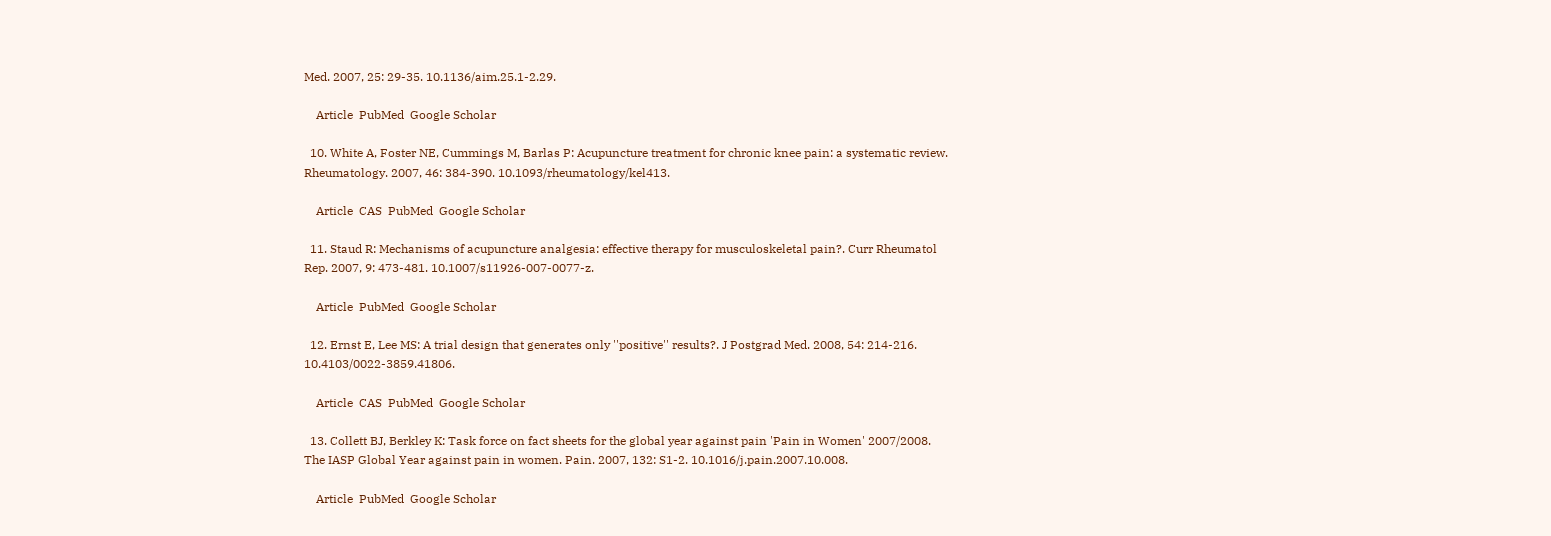Med. 2007, 25: 29-35. 10.1136/aim.25.1-2.29.

    Article  PubMed  Google Scholar

  10. White A, Foster NE, Cummings M, Barlas P: Acupuncture treatment for chronic knee pain: a systematic review. Rheumatology. 2007, 46: 384-390. 10.1093/rheumatology/kel413.

    Article  CAS  PubMed  Google Scholar

  11. Staud R: Mechanisms of acupuncture analgesia: effective therapy for musculoskeletal pain?. Curr Rheumatol Rep. 2007, 9: 473-481. 10.1007/s11926-007-0077-z.

    Article  PubMed  Google Scholar

  12. Ernst E, Lee MS: A trial design that generates only ''positive'' results?. J Postgrad Med. 2008, 54: 214-216. 10.4103/0022-3859.41806.

    Article  CAS  PubMed  Google Scholar

  13. Collett BJ, Berkley K: Task force on fact sheets for the global year against pain 'Pain in Women' 2007/2008. The IASP Global Year against pain in women. Pain. 2007, 132: S1-2. 10.1016/j.pain.2007.10.008.

    Article  PubMed  Google Scholar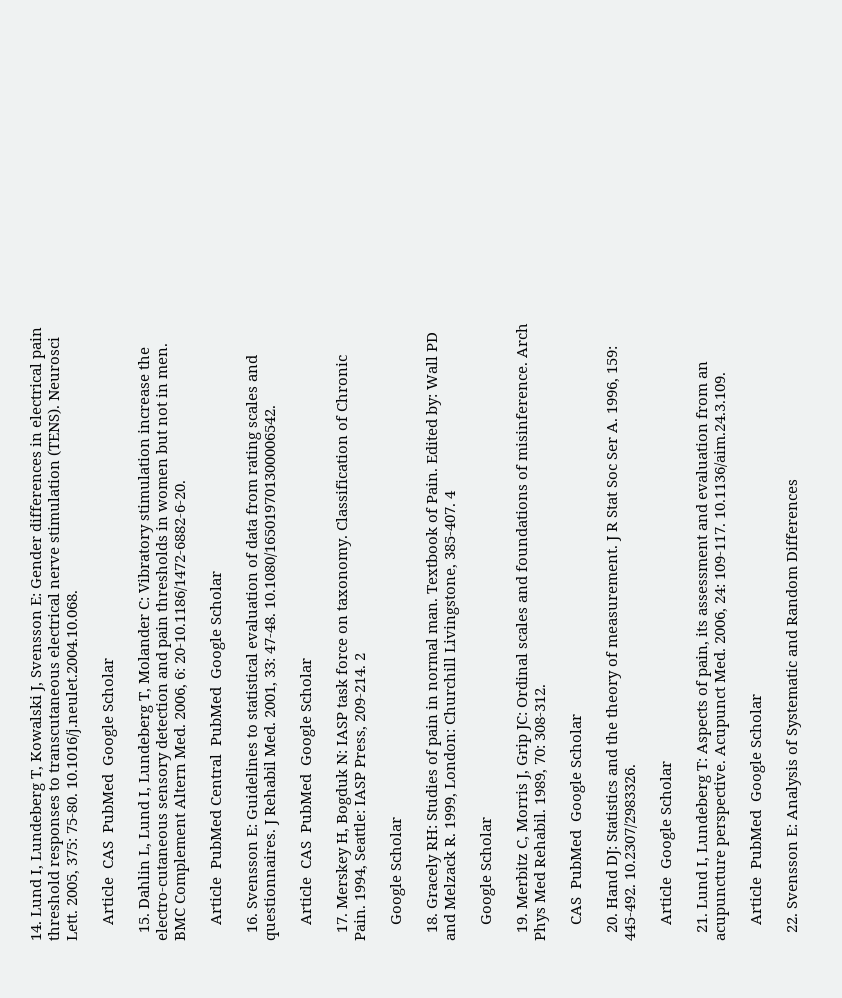14. Lund I, Lundeberg T, Kowalski J, Svensson E: Gender differences in electrical pain threshold responses to transcutaneous electrical nerve stimulation (TENS). Neurosci Lett. 2005, 375: 75-80. 10.1016/j.neulet.2004.10.068.

    Article  CAS  PubMed  Google Scholar

  15. Dahlin L, Lund I, Lundeberg T, Molander C: Vibratory stimulation increase the electro-cutaneous sensory detection and pain thresholds in women but not in men. BMC Complement Altern Med. 2006, 6: 20-10.1186/1472-6882-6-20.

    Article  PubMed Central  PubMed  Google Scholar

  16. Svensson E: Guidelines to statistical evaluation of data from rating scales and questionnaires. J Rehabil Med. 2001, 33: 47-48. 10.1080/165019701300006542.

    Article  CAS  PubMed  Google Scholar

  17. Merskey H, Bogduk N: IASP task force on taxonomy. Classification of Chronic Pain. 1994, Seattle: IASP Press, 209-214. 2

    Google Scholar

  18. Gracely RH: Studies of pain in normal man. Textbook of Pain. Edited by: Wall PD and Melzack R. 1999, London: Churchill Livingstone, 385-407. 4

    Google Scholar

  19. Merbitz C, Morris J, Grip JC: Ordinal scales and foundations of misinference. Arch Phys Med Rehabil. 1989, 70: 308-312.

    CAS  PubMed  Google Scholar

  20. Hand DJ: Statistics and the theory of measurement. J R Stat Soc Ser A. 1996, 159: 445-492. 10.2307/2983326.

    Article  Google Scholar

  21. Lund I, Lundeberg T: Aspects of pain, its assessment and evaluation from an acupuncture perspective. Acupunct Med. 2006, 24: 109-117. 10.1136/aim.24.3.109.

    Article  PubMed  Google Scholar

  22. Svensson E: Analysis of Systematic and Random Differences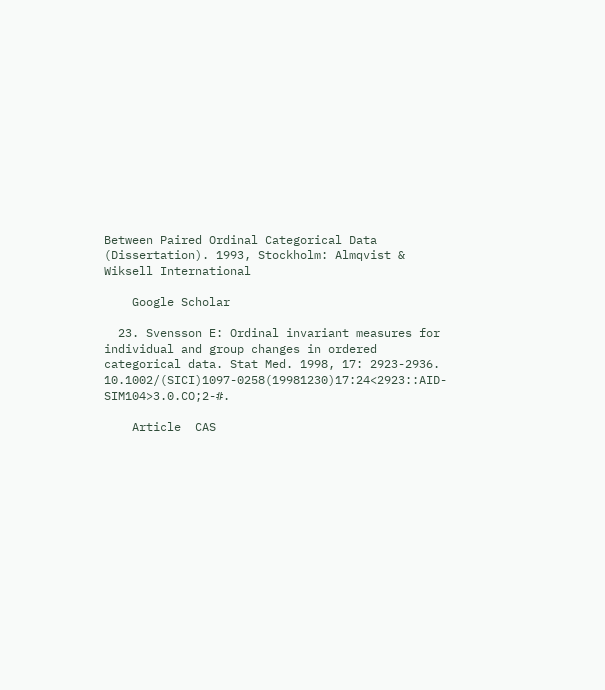Between Paired Ordinal Categorical Data (Dissertation). 1993, Stockholm: Almqvist & Wiksell International

    Google Scholar

  23. Svensson E: Ordinal invariant measures for individual and group changes in ordered categorical data. Stat Med. 1998, 17: 2923-2936. 10.1002/(SICI)1097-0258(19981230)17:24<2923::AID-SIM104>3.0.CO;2-#.

    Article  CAS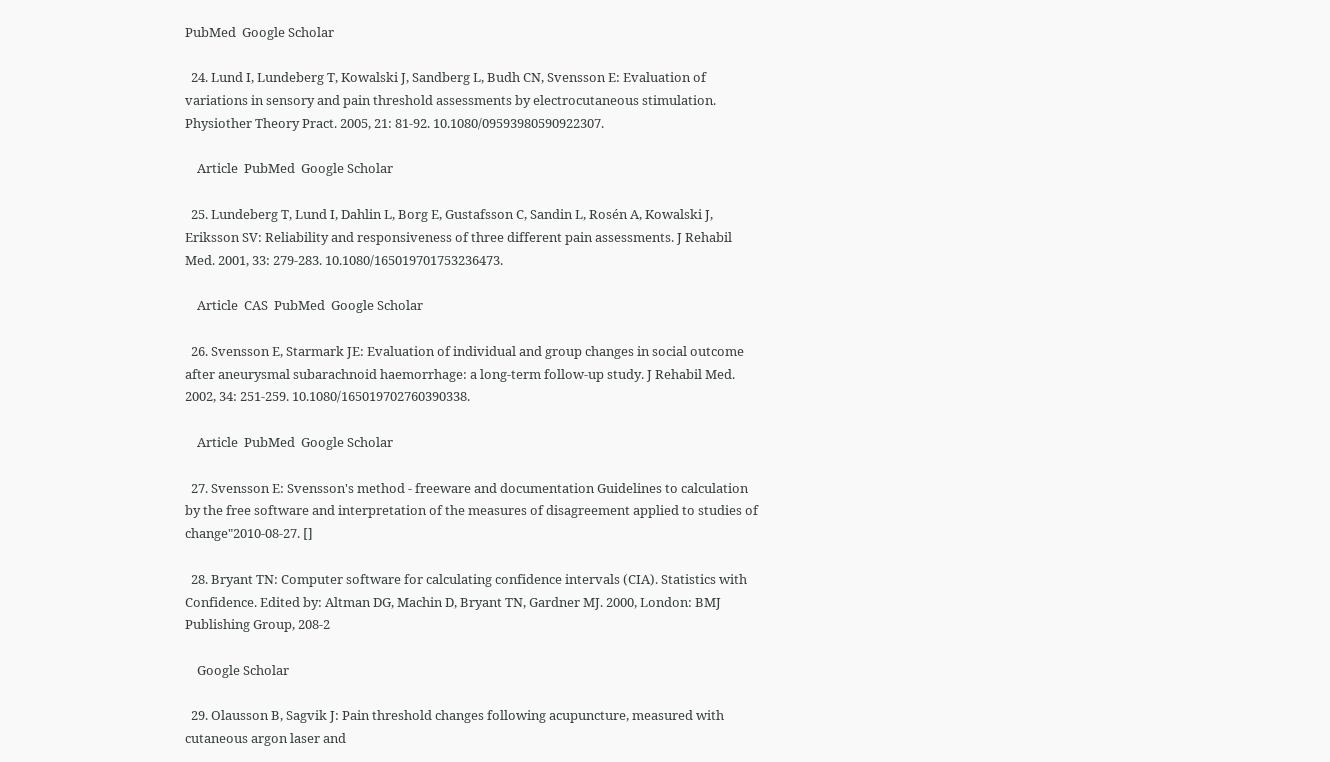PubMed  Google Scholar

  24. Lund I, Lundeberg T, Kowalski J, Sandberg L, Budh CN, Svensson E: Evaluation of variations in sensory and pain threshold assessments by electrocutaneous stimulation. Physiother Theory Pract. 2005, 21: 81-92. 10.1080/09593980590922307.

    Article  PubMed  Google Scholar

  25. Lundeberg T, Lund I, Dahlin L, Borg E, Gustafsson C, Sandin L, Rosén A, Kowalski J, Eriksson SV: Reliability and responsiveness of three different pain assessments. J Rehabil Med. 2001, 33: 279-283. 10.1080/165019701753236473.

    Article  CAS  PubMed  Google Scholar

  26. Svensson E, Starmark JE: Evaluation of individual and group changes in social outcome after aneurysmal subarachnoid haemorrhage: a long-term follow-up study. J Rehabil Med. 2002, 34: 251-259. 10.1080/165019702760390338.

    Article  PubMed  Google Scholar

  27. Svensson E: Svensson's method - freeware and documentation Guidelines to calculation by the free software and interpretation of the measures of disagreement applied to studies of change"2010-08-27. []

  28. Bryant TN: Computer software for calculating confidence intervals (CIA). Statistics with Confidence. Edited by: Altman DG, Machin D, Bryant TN, Gardner MJ. 2000, London: BMJ Publishing Group, 208-2

    Google Scholar

  29. Olausson B, Sagvik J: Pain threshold changes following acupuncture, measured with cutaneous argon laser and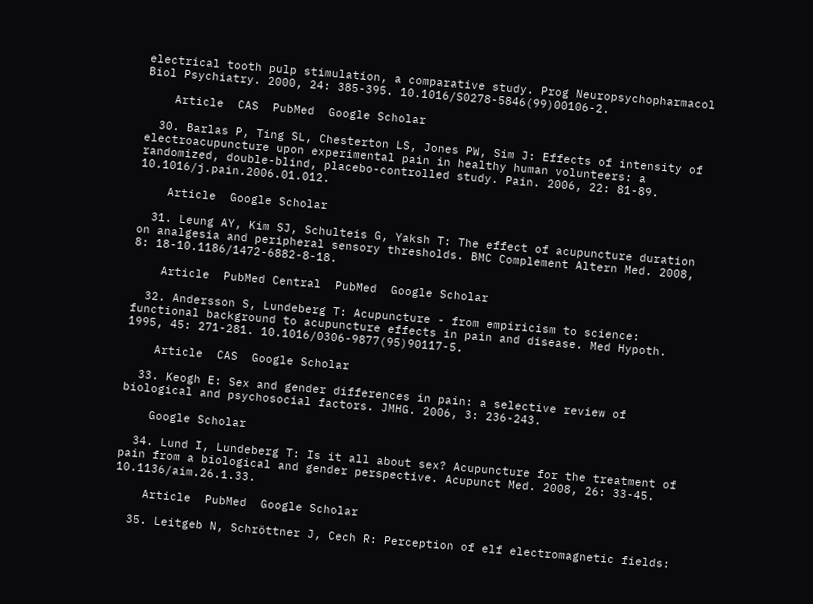electrical tooth pulp stimulation, a comparative study. Prog Neuropsychopharmacol Biol Psychiatry. 2000, 24: 385-395. 10.1016/S0278-5846(99)00106-2.

    Article  CAS  PubMed  Google Scholar

  30. Barlas P, Ting SL, Chesterton LS, Jones PW, Sim J: Effects of intensity of electroacupuncture upon experimental pain in healthy human volunteers: a randomized, double-blind, placebo-controlled study. Pain. 2006, 22: 81-89. 10.1016/j.pain.2006.01.012.

    Article  Google Scholar

  31. Leung AY, Kim SJ, Schulteis G, Yaksh T: The effect of acupuncture duration on analgesia and peripheral sensory thresholds. BMC Complement Altern Med. 2008, 8: 18-10.1186/1472-6882-8-18.

    Article  PubMed Central  PubMed  Google Scholar

  32. Andersson S, Lundeberg T: Acupuncture - from empiricism to science: functional background to acupuncture effects in pain and disease. Med Hypoth. 1995, 45: 271-281. 10.1016/0306-9877(95)90117-5.

    Article  CAS  Google Scholar

  33. Keogh E: Sex and gender differences in pain: a selective review of biological and psychosocial factors. JMHG. 2006, 3: 236-243.

    Google Scholar

  34. Lund I, Lundeberg T: Is it all about sex? Acupuncture for the treatment of pain from a biological and gender perspective. Acupunct Med. 2008, 26: 33-45. 10.1136/aim.26.1.33.

    Article  PubMed  Google Scholar

  35. Leitgeb N, Schröttner J, Cech R: Perception of elf electromagnetic fields: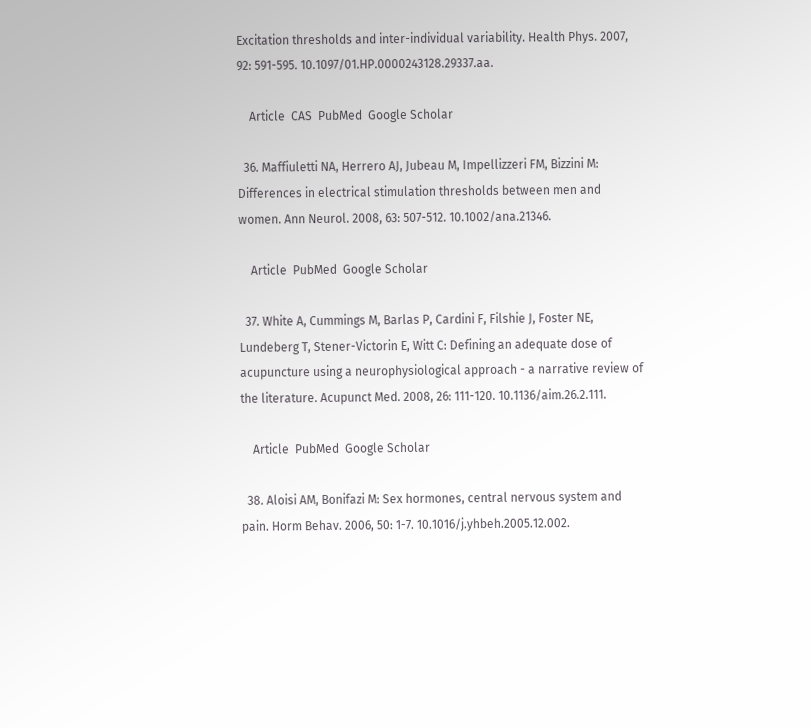Excitation thresholds and inter-individual variability. Health Phys. 2007, 92: 591-595. 10.1097/01.HP.0000243128.29337.aa.

    Article  CAS  PubMed  Google Scholar

  36. Maffiuletti NA, Herrero AJ, Jubeau M, Impellizzeri FM, Bizzini M: Differences in electrical stimulation thresholds between men and women. Ann Neurol. 2008, 63: 507-512. 10.1002/ana.21346.

    Article  PubMed  Google Scholar

  37. White A, Cummings M, Barlas P, Cardini F, Filshie J, Foster NE, Lundeberg T, Stener-Victorin E, Witt C: Defining an adequate dose of acupuncture using a neurophysiological approach - a narrative review of the literature. Acupunct Med. 2008, 26: 111-120. 10.1136/aim.26.2.111.

    Article  PubMed  Google Scholar

  38. Aloisi AM, Bonifazi M: Sex hormones, central nervous system and pain. Horm Behav. 2006, 50: 1-7. 10.1016/j.yhbeh.2005.12.002.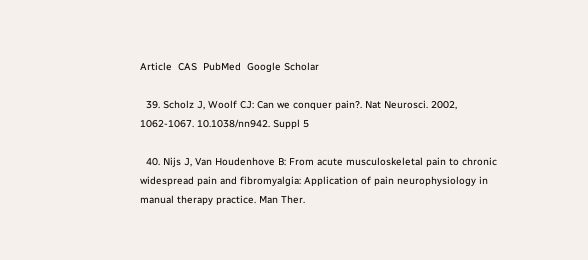Article  CAS  PubMed  Google Scholar

  39. Scholz J, Woolf CJ: Can we conquer pain?. Nat Neurosci. 2002, 1062-1067. 10.1038/nn942. Suppl 5

  40. Nijs J, Van Houdenhove B: From acute musculoskeletal pain to chronic widespread pain and fibromyalgia: Application of pain neurophysiology in manual therapy practice. Man Ther.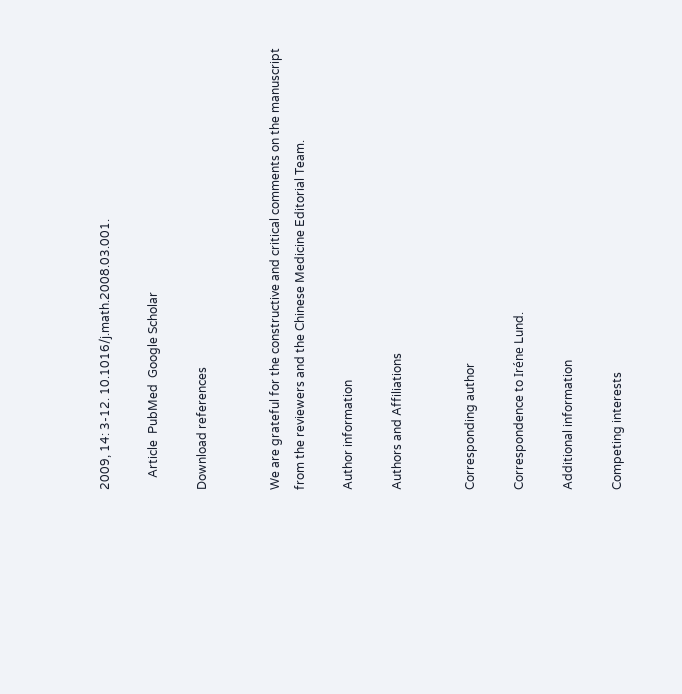2009, 14: 3-12. 10.1016/j.math.2008.03.001.

    Article  PubMed  Google Scholar

Download references


We are grateful for the constructive and critical comments on the manuscript from the reviewers and the Chinese Medicine Editorial Team.

Author information

Authors and Affiliations


Corresponding author

Correspondence to Iréne Lund.

Additional information

Competing interests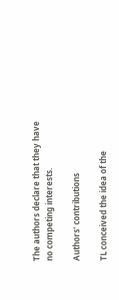The authors declare that they have no competing interests.

Authors' contributions

TL conceived the idea of the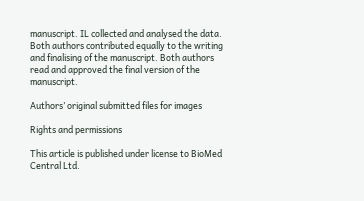manuscript. IL collected and analysed the data. Both authors contributed equally to the writing and finalising of the manuscript. Both authors read and approved the final version of the manuscript.

Authors’ original submitted files for images

Rights and permissions

This article is published under license to BioMed Central Ltd.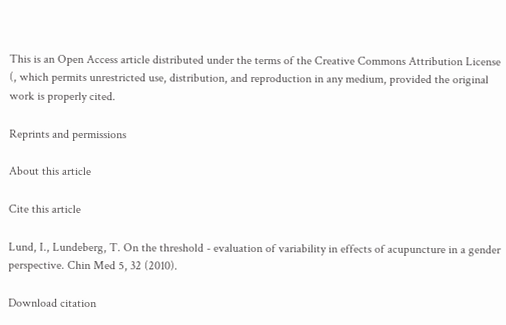This is an Open Access article distributed under the terms of the Creative Commons Attribution License (, which permits unrestricted use, distribution, and reproduction in any medium, provided the original work is properly cited.

Reprints and permissions

About this article

Cite this article

Lund, I., Lundeberg, T. On the threshold - evaluation of variability in effects of acupuncture in a gender perspective. Chin Med 5, 32 (2010).

Download citation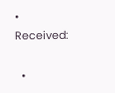• Received:

  •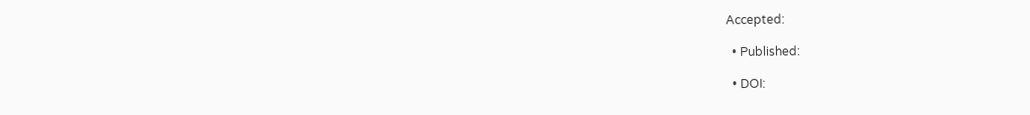Accepted:

  • Published:

  • DOI: